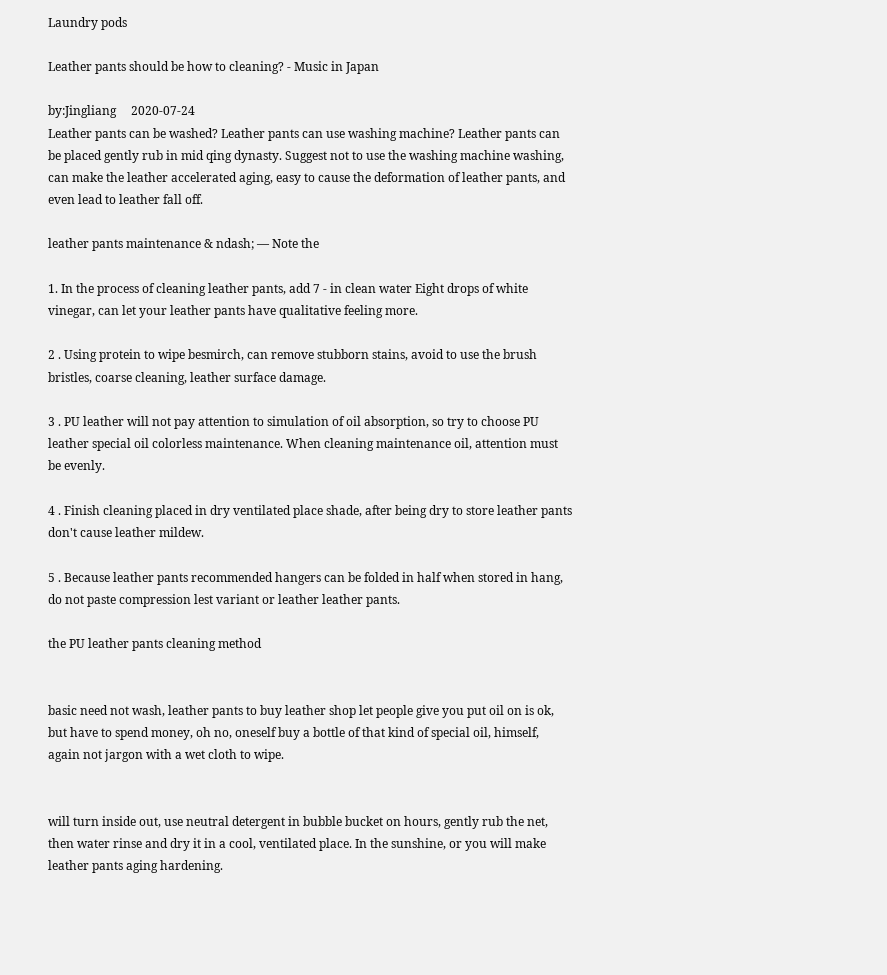Laundry pods

Leather pants should be how to cleaning? - Music in Japan

by:Jingliang     2020-07-24
Leather pants can be washed? Leather pants can use washing machine? Leather pants can be placed gently rub in mid qing dynasty. Suggest not to use the washing machine washing, can make the leather accelerated aging, easy to cause the deformation of leather pants, and even lead to leather fall off.

leather pants maintenance & ndash; — Note the

1. In the process of cleaning leather pants, add 7 - in clean water Eight drops of white vinegar, can let your leather pants have qualitative feeling more.

2 . Using protein to wipe besmirch, can remove stubborn stains, avoid to use the brush bristles, coarse cleaning, leather surface damage.

3 . PU leather will not pay attention to simulation of oil absorption, so try to choose PU leather special oil colorless maintenance. When cleaning maintenance oil, attention must be evenly.

4 . Finish cleaning placed in dry ventilated place shade, after being dry to store leather pants don't cause leather mildew.

5 . Because leather pants recommended hangers can be folded in half when stored in hang, do not paste compression lest variant or leather leather pants.

the PU leather pants cleaning method


basic need not wash, leather pants to buy leather shop let people give you put oil on is ok, but have to spend money, oh no, oneself buy a bottle of that kind of special oil, himself, again not jargon with a wet cloth to wipe.


will turn inside out, use neutral detergent in bubble bucket on hours, gently rub the net, then water rinse and dry it in a cool, ventilated place. In the sunshine, or you will make leather pants aging hardening.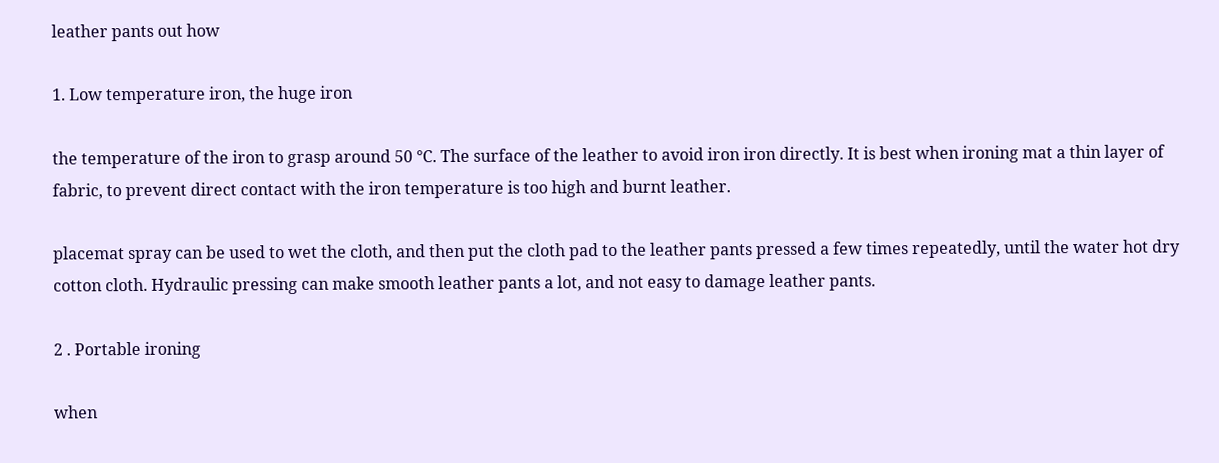leather pants out how

1. Low temperature iron, the huge iron

the temperature of the iron to grasp around 50 ℃. The surface of the leather to avoid iron iron directly. It is best when ironing mat a thin layer of fabric, to prevent direct contact with the iron temperature is too high and burnt leather.

placemat spray can be used to wet the cloth, and then put the cloth pad to the leather pants pressed a few times repeatedly, until the water hot dry cotton cloth. Hydraulic pressing can make smooth leather pants a lot, and not easy to damage leather pants.

2 . Portable ironing

when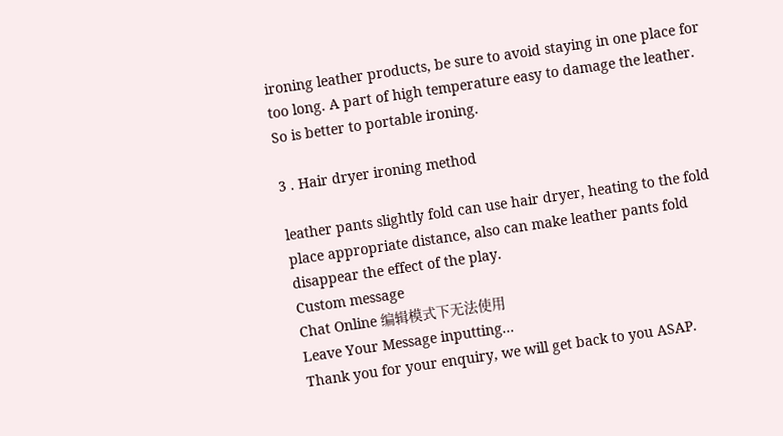ironing leather products, be sure to avoid staying in one place for too long. A part of high temperature easy to damage the leather. So is better to portable ironing.

3 . Hair dryer ironing method

leather pants slightly fold can use hair dryer, heating to the fold place appropriate distance, also can make leather pants fold disappear the effect of the play.
Custom message
Chat Online 编辑模式下无法使用
Leave Your Message inputting...
Thank you for your enquiry, we will get back to you ASAP.